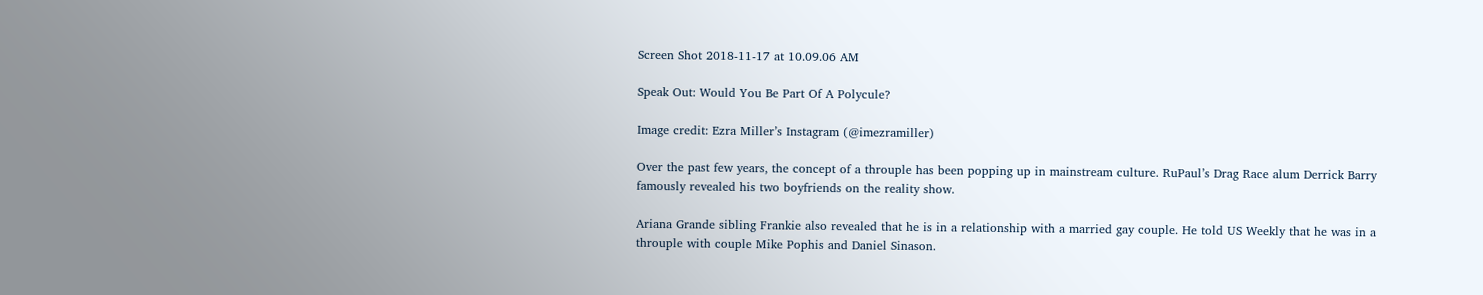Screen Shot 2018-11-17 at 10.09.06 AM

Speak Out: Would You Be Part Of A Polycule?

Image credit: Ezra Miller’s Instagram (@imezramiller)

Over the past few years, the concept of a throuple has been popping up in mainstream culture. RuPaul’s Drag Race alum Derrick Barry famously revealed his two boyfriends on the reality show.

Ariana Grande sibling Frankie also revealed that he is in a relationship with a married gay couple. He told US Weekly that he was in a throuple with couple Mike Pophis and Daniel Sinason.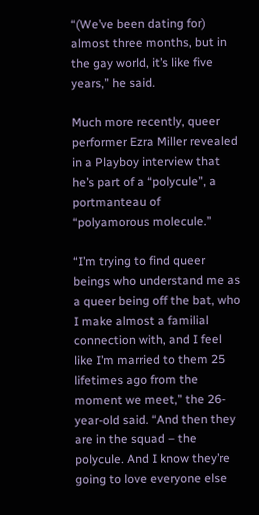“(We’ve been dating for) almost three months, but in the gay world, it’s like five years,” he said.

Much more recently, queer performer Ezra Miller revealed in a Playboy interview that he’s part of a “polycule”, a portmanteau of “polyamorous molecule.”

“I’m trying to find queer beings who understand me as a queer being off the bat, who I make almost a familial connection with, and I feel like I’m married to them 25 lifetimes ago from the moment we meet,” the 26-year-old said. “And then they are in the squad – the polycule. And I know they’re going to love everyone else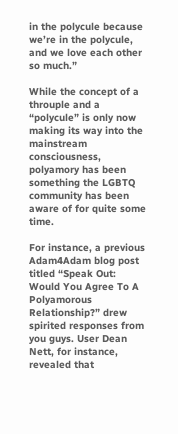in the polycule because we’re in the polycule, and we love each other so much.”

While the concept of a throuple and a “polycule” is only now making its way into the mainstream consciousness, polyamory has been something the LGBTQ community has been aware of for quite some time.

For instance, a previous Adam4Adam blog post titled “Speak Out: Would You Agree To A Polyamorous Relationship?” drew spirited responses from you guys. User Dean Nett, for instance, revealed that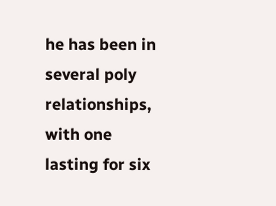he has been in several poly relationships, with one lasting for six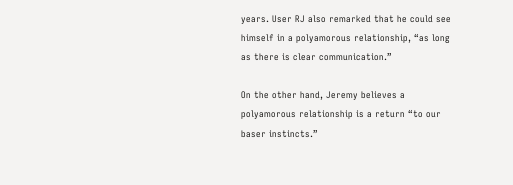years. User RJ also remarked that he could see himself in a polyamorous relationship, “as long as there is clear communication.”

On the other hand, Jeremy believes a polyamorous relationship is a return “to our baser instincts.”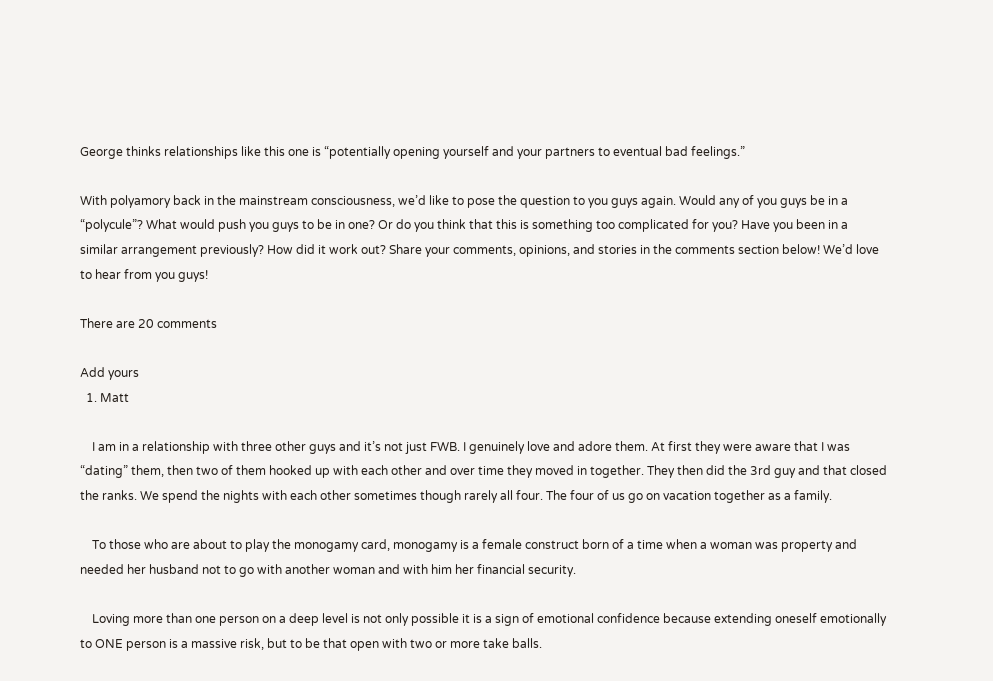George thinks relationships like this one is “potentially opening yourself and your partners to eventual bad feelings.”

With polyamory back in the mainstream consciousness, we’d like to pose the question to you guys again. Would any of you guys be in a “polycule”? What would push you guys to be in one? Or do you think that this is something too complicated for you? Have you been in a similar arrangement previously? How did it work out? Share your comments, opinions, and stories in the comments section below! We’d love to hear from you guys!

There are 20 comments

Add yours
  1. Matt

    I am in a relationship with three other guys and it’s not just FWB. I genuinely love and adore them. At first they were aware that I was “dating” them, then two of them hooked up with each other and over time they moved in together. They then did the 3rd guy and that closed the ranks. We spend the nights with each other sometimes though rarely all four. The four of us go on vacation together as a family.

    To those who are about to play the monogamy card, monogamy is a female construct born of a time when a woman was property and needed her husband not to go with another woman and with him her financial security.

    Loving more than one person on a deep level is not only possible it is a sign of emotional confidence because extending oneself emotionally to ONE person is a massive risk, but to be that open with two or more take balls.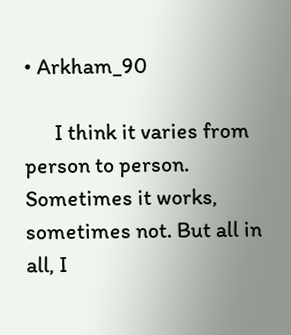• Arkham_90

      I think it varies from person to person. Sometimes it works, sometimes not. But all in all, I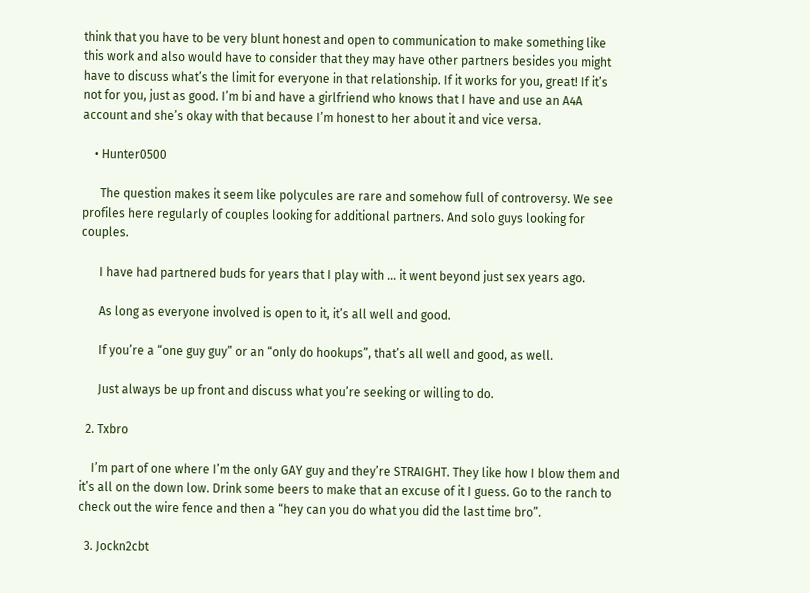think that you have to be very blunt honest and open to communication to make something like this work and also would have to consider that they may have other partners besides you might have to discuss what’s the limit for everyone in that relationship. If it works for you, great! If it’s not for you, just as good. I’m bi and have a girlfriend who knows that I have and use an A4A account and she’s okay with that because I’m honest to her about it and vice versa.

    • Hunter0500

      The question makes it seem like polycules are rare and somehow full of controversy. We see profiles here regularly of couples looking for additional partners. And solo guys looking for couples.

      I have had partnered buds for years that I play with … it went beyond just sex years ago.

      As long as everyone involved is open to it, it’s all well and good.

      If you’re a “one guy guy” or an “only do hookups”, that’s all well and good, as well.

      Just always be up front and discuss what you’re seeking or willing to do.

  2. Txbro

    I’m part of one where I’m the only GAY guy and they’re STRAIGHT. They like how I blow them and it’s all on the down low. Drink some beers to make that an excuse of it I guess. Go to the ranch to check out the wire fence and then a “hey can you do what you did the last time bro”.

  3. Jockn2cbt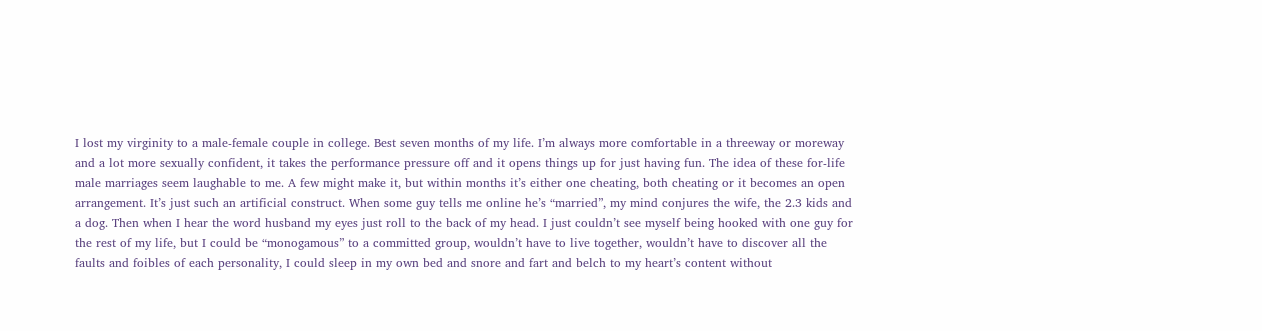I lost my virginity to a male-female couple in college. Best seven months of my life. I’m always more comfortable in a threeway or moreway and a lot more sexually confident, it takes the performance pressure off and it opens things up for just having fun. The idea of these for-life male marriages seem laughable to me. A few might make it, but within months it’s either one cheating, both cheating or it becomes an open arrangement. It’s just such an artificial construct. When some guy tells me online he’s “married”, my mind conjures the wife, the 2.3 kids and a dog. Then when I hear the word husband my eyes just roll to the back of my head. I just couldn’t see myself being hooked with one guy for the rest of my life, but I could be “monogamous” to a committed group, wouldn’t have to live together, wouldn’t have to discover all the faults and foibles of each personality, I could sleep in my own bed and snore and fart and belch to my heart’s content without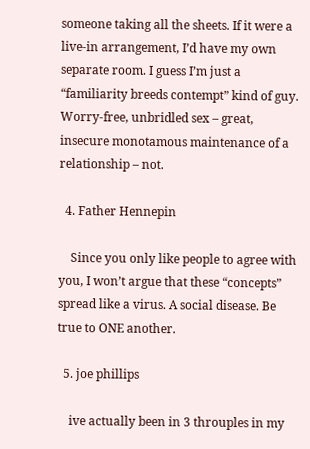someone taking all the sheets. If it were a live-in arrangement, I’d have my own separate room. I guess I’m just a “familiarity breeds contempt” kind of guy. Worry-free, unbridled sex – great, insecure monotamous maintenance of a relationship – not.

  4. Father Hennepin

    Since you only like people to agree with you, I won’t argue that these “concepts” spread like a virus. A social disease. Be true to ONE another.

  5. joe phillips

    ive actually been in 3 throuples in my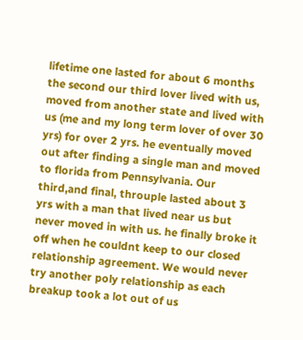lifetime one lasted for about 6 months the second our third lover lived with us, moved from another state and lived with us (me and my long term lover of over 30 yrs) for over 2 yrs. he eventually moved out after finding a single man and moved to florida from Pennsylvania. Our third,and final, throuple lasted about 3 yrs with a man that lived near us but never moved in with us. he finally broke it off when he couldnt keep to our closed relationship agreement. We would never try another poly relationship as each breakup took a lot out of us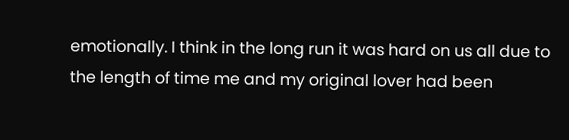emotionally. I think in the long run it was hard on us all due to the length of time me and my original lover had been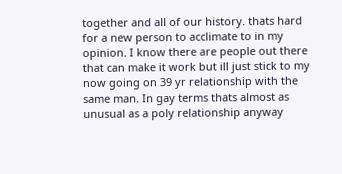together and all of our history. thats hard for a new person to acclimate to in my opinion. I know there are people out there that can make it work but ill just stick to my now going on 39 yr relationship with the same man. In gay terms thats almost as unusual as a poly relationship anyway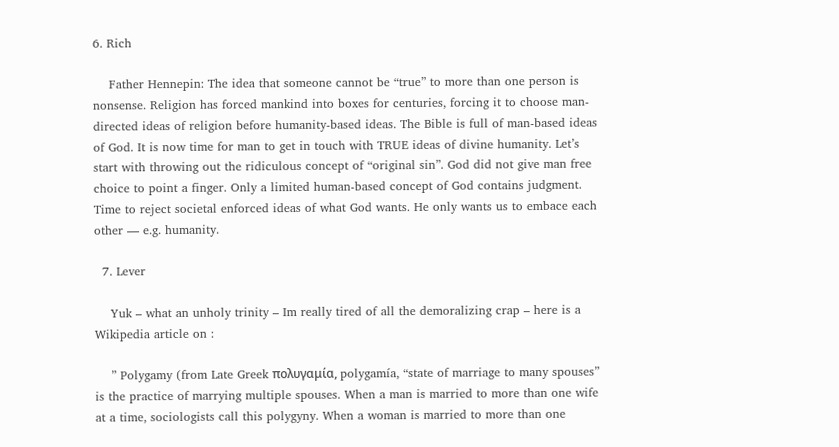6. Rich

    Father Hennepin: The idea that someone cannot be “true” to more than one person is nonsense. Religion has forced mankind into boxes for centuries, forcing it to choose man-directed ideas of religion before humanity-based ideas. The Bible is full of man-based ideas of God. It is now time for man to get in touch with TRUE ideas of divine humanity. Let’s start with throwing out the ridiculous concept of “original sin”. God did not give man free choice to point a finger. Only a limited human-based concept of God contains judgment. Time to reject societal enforced ideas of what God wants. He only wants us to embace each other — e.g. humanity.

  7. Lever

    Yuk – what an unholy trinity – Im really tired of all the demoralizing crap – here is a Wikipedia article on :

    ” Polygamy (from Late Greek πολυγαμία, polygamía, “state of marriage to many spouses” is the practice of marrying multiple spouses. When a man is married to more than one wife at a time, sociologists call this polygyny. When a woman is married to more than one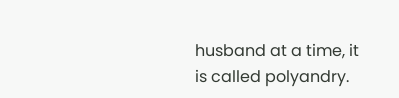husband at a time, it is called polyandry.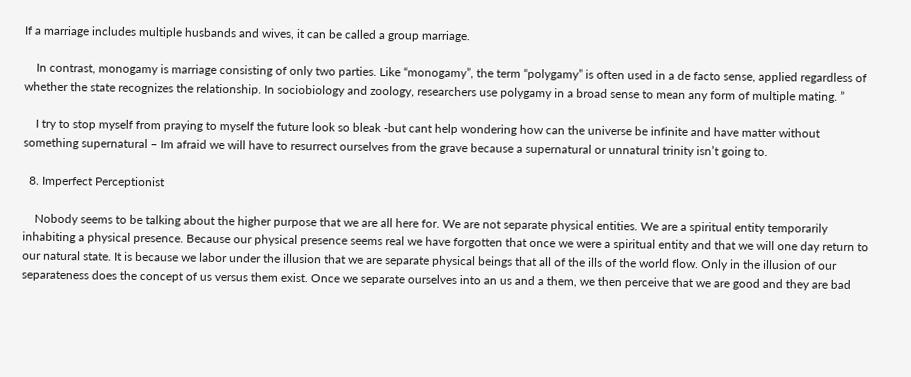If a marriage includes multiple husbands and wives, it can be called a group marriage.

    In contrast, monogamy is marriage consisting of only two parties. Like “monogamy”, the term “polygamy” is often used in a de facto sense, applied regardless of whether the state recognizes the relationship. In sociobiology and zoology, researchers use polygamy in a broad sense to mean any form of multiple mating. ”

    I try to stop myself from praying to myself the future look so bleak -but cant help wondering how can the universe be infinite and have matter without something supernatural – Im afraid we will have to resurrect ourselves from the grave because a supernatural or unnatural trinity isn’t going to.

  8. Imperfect Perceptionist

    Nobody seems to be talking about the higher purpose that we are all here for. We are not separate physical entities. We are a spiritual entity temporarily inhabiting a physical presence. Because our physical presence seems real we have forgotten that once we were a spiritual entity and that we will one day return to our natural state. It is because we labor under the illusion that we are separate physical beings that all of the ills of the world flow. Only in the illusion of our separateness does the concept of us versus them exist. Once we separate ourselves into an us and a them, we then perceive that we are good and they are bad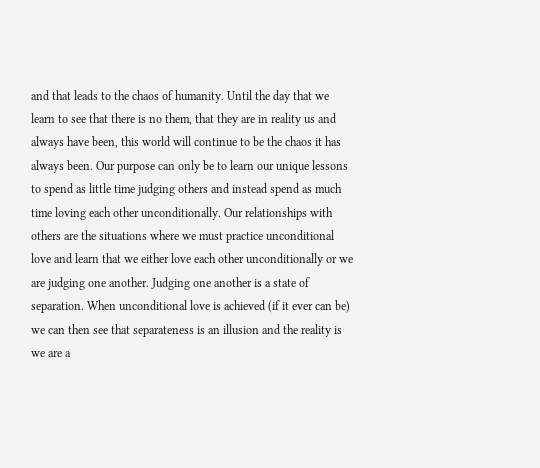and that leads to the chaos of humanity. Until the day that we learn to see that there is no them, that they are in reality us and always have been, this world will continue to be the chaos it has always been. Our purpose can only be to learn our unique lessons to spend as little time judging others and instead spend as much time loving each other unconditionally. Our relationships with others are the situations where we must practice unconditional love and learn that we either love each other unconditionally or we are judging one another. Judging one another is a state of separation. When unconditional love is achieved (if it ever can be) we can then see that separateness is an illusion and the reality is we are a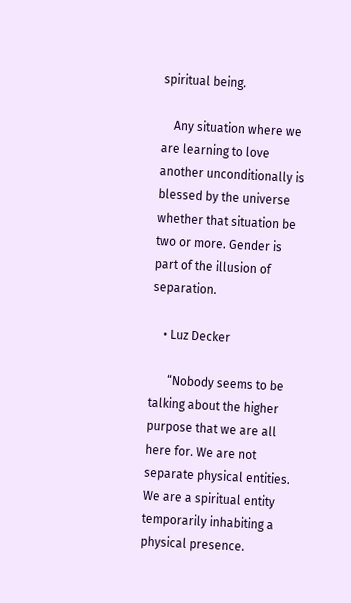spiritual being.

    Any situation where we are learning to love another unconditionally is blessed by the universe whether that situation be two or more. Gender is part of the illusion of separation.

    • Luz Decker

      “Nobody seems to be talking about the higher purpose that we are all here for. We are not separate physical entities. We are a spiritual entity temporarily inhabiting a physical presence.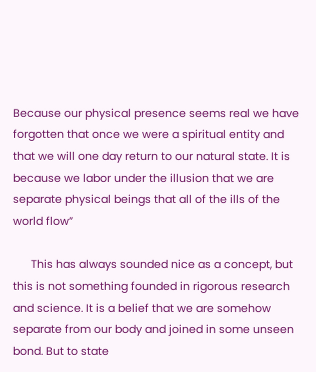Because our physical presence seems real we have forgotten that once we were a spiritual entity and that we will one day return to our natural state. It is because we labor under the illusion that we are separate physical beings that all of the ills of the world flow”

      This has always sounded nice as a concept, but this is not something founded in rigorous research and science. It is a belief that we are somehow separate from our body and joined in some unseen bond. But to state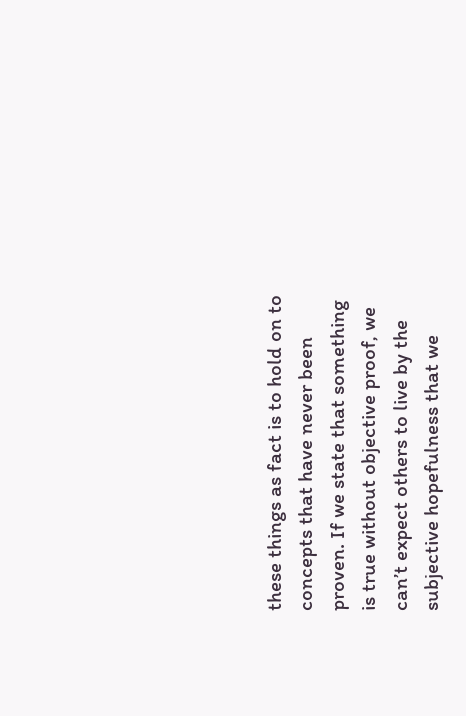these things as fact is to hold on to concepts that have never been proven. If we state that something is true without objective proof, we can’t expect others to live by the subjective hopefulness that we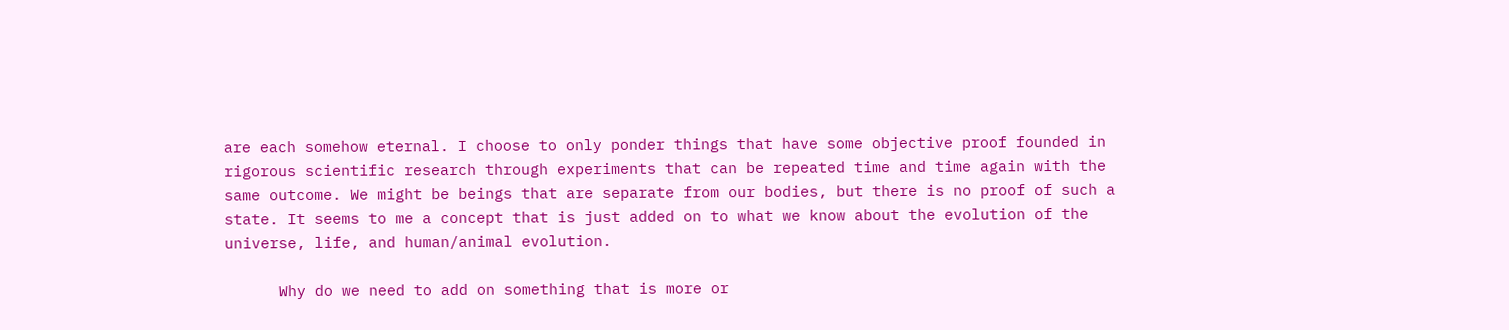are each somehow eternal. I choose to only ponder things that have some objective proof founded in rigorous scientific research through experiments that can be repeated time and time again with the same outcome. We might be beings that are separate from our bodies, but there is no proof of such a state. It seems to me a concept that is just added on to what we know about the evolution of the universe, life, and human/animal evolution.

      Why do we need to add on something that is more or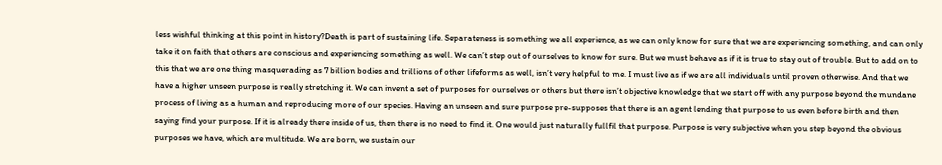less wishful thinking at this point in history?Death is part of sustaining life. Separateness is something we all experience, as we can only know for sure that we are experiencing something, and can only take it on faith that others are conscious and experiencing something as well. We can’t step out of ourselves to know for sure. But we must behave as if it is true to stay out of trouble. But to add on to this that we are one thing masquerading as 7 billion bodies and trillions of other lifeforms as well, isn’t very helpful to me. I must live as if we are all individuals until proven otherwise. And that we have a higher unseen purpose is really stretching it. We can invent a set of purposes for ourselves or others but there isn’t objective knowledge that we start off with any purpose beyond the mundane process of living as a human and reproducing more of our species. Having an unseen and sure purpose pre-supposes that there is an agent lending that purpose to us even before birth and then saying find your purpose. If it is already there inside of us, then there is no need to find it. One would just naturally fullfil that purpose. Purpose is very subjective when you step beyond the obvious purposes we have, which are multitude. We are born, we sustain our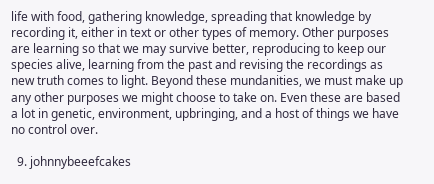life with food, gathering knowledge, spreading that knowledge by recording it, either in text or other types of memory. Other purposes are learning so that we may survive better, reproducing to keep our species alive, learning from the past and revising the recordings as new truth comes to light. Beyond these mundanities, we must make up any other purposes we might choose to take on. Even these are based a lot in genetic, environment, upbringing, and a host of things we have no control over.

  9. johnnybeeefcakes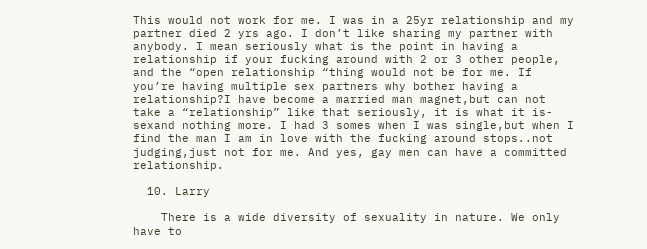This would not work for me. I was in a 25yr relationship and my partner died 2 yrs ago. I don’t like sharing my partner with anybody. I mean seriously what is the point in having a relationship if your fucking around with 2 or 3 other people, and the “open relationship “thing would not be for me. If you’re having multiple sex partners why bother having a relationship?I have become a married man magnet,but can not take a “relationship” like that seriously, it is what it is-sexand nothing more. I had 3 somes when I was single,but when I find the man I am in love with the fucking around stops..not judging,just not for me. And yes, gay men can have a committed relationship.

  10. Larry

    There is a wide diversity of sexuality in nature. We only have to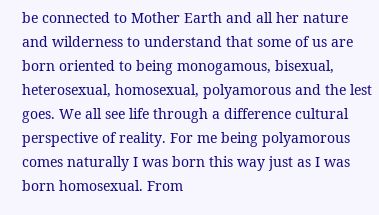be connected to Mother Earth and all her nature and wilderness to understand that some of us are born oriented to being monogamous, bisexual, heterosexual, homosexual, polyamorous and the lest goes. We all see life through a difference cultural perspective of reality. For me being polyamorous comes naturally I was born this way just as I was born homosexual. From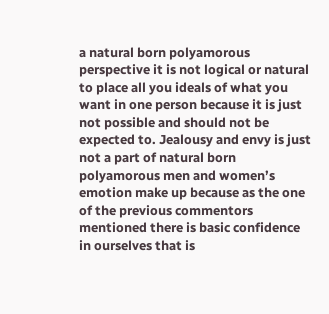a natural born polyamorous perspective it is not logical or natural to place all you ideals of what you want in one person because it is just not possible and should not be expected to. Jealousy and envy is just not a part of natural born polyamorous men and women’s emotion make up because as the one of the previous commentors mentioned there is basic confidence in ourselves that is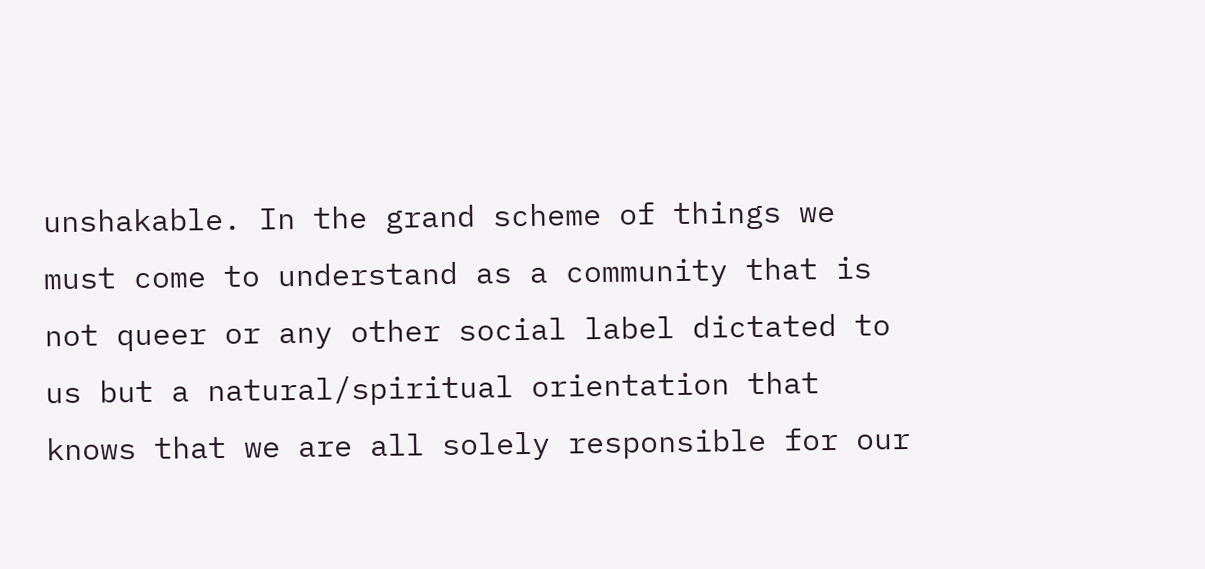unshakable. In the grand scheme of things we must come to understand as a community that is not queer or any other social label dictated to us but a natural/spiritual orientation that knows that we are all solely responsible for our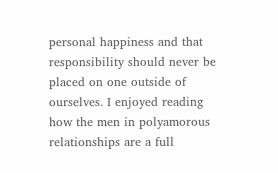personal happiness and that responsibility should never be placed on one outside of ourselves. I enjoyed reading how the men in polyamorous relationships are a full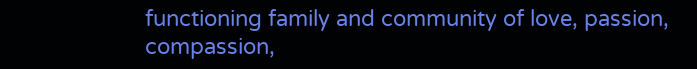functioning family and community of love, passion, compassion,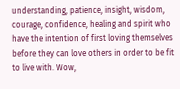understanding, patience, insight, wisdom, courage, confidence, healing and spirit who have the intention of first loving themselves before they can love others in order to be fit to live with. Wow,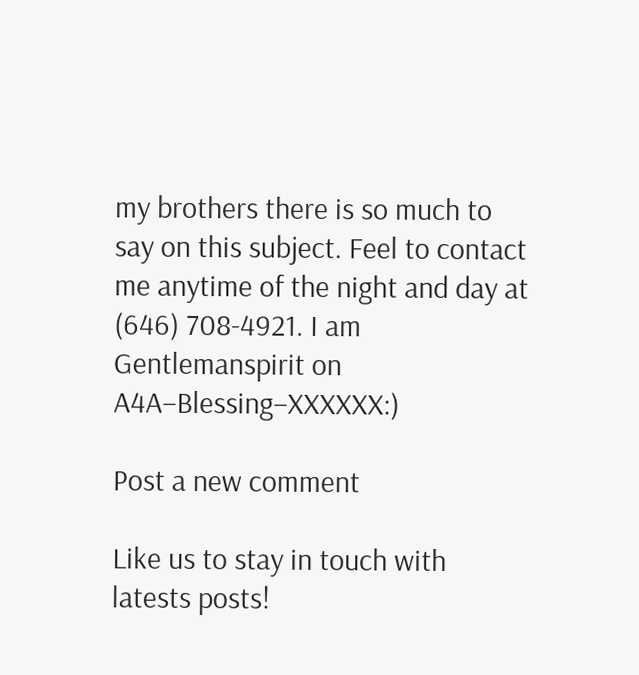my brothers there is so much to say on this subject. Feel to contact me anytime of the night and day at (646) 708-4921. I am Gentlemanspirit on A4A–Blessing–XXXXXX:)

Post a new comment

Like us to stay in touch with latests posts!